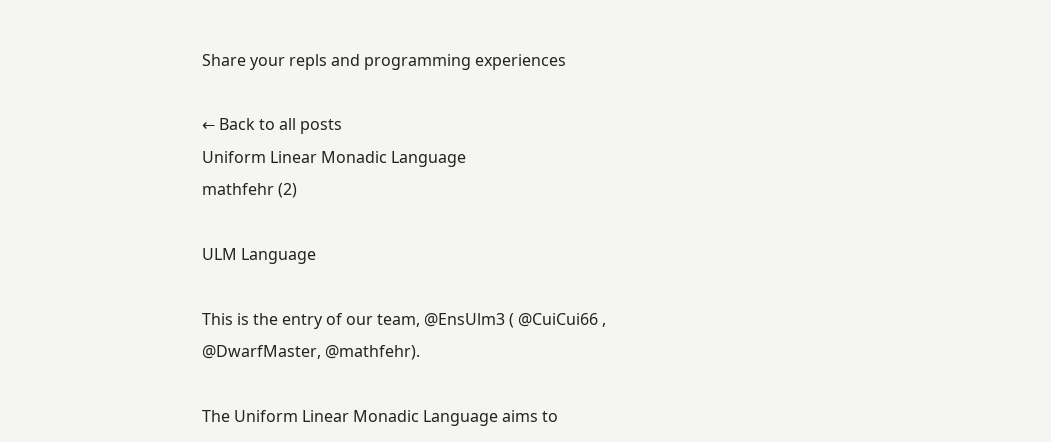Share your repls and programming experiences

← Back to all posts
Uniform Linear Monadic Language
mathfehr (2)

ULM Language

This is the entry of our team, @EnsUlm3 ( @CuiCui66 , @DwarfMaster, @mathfehr).

The Uniform Linear Monadic Language aims to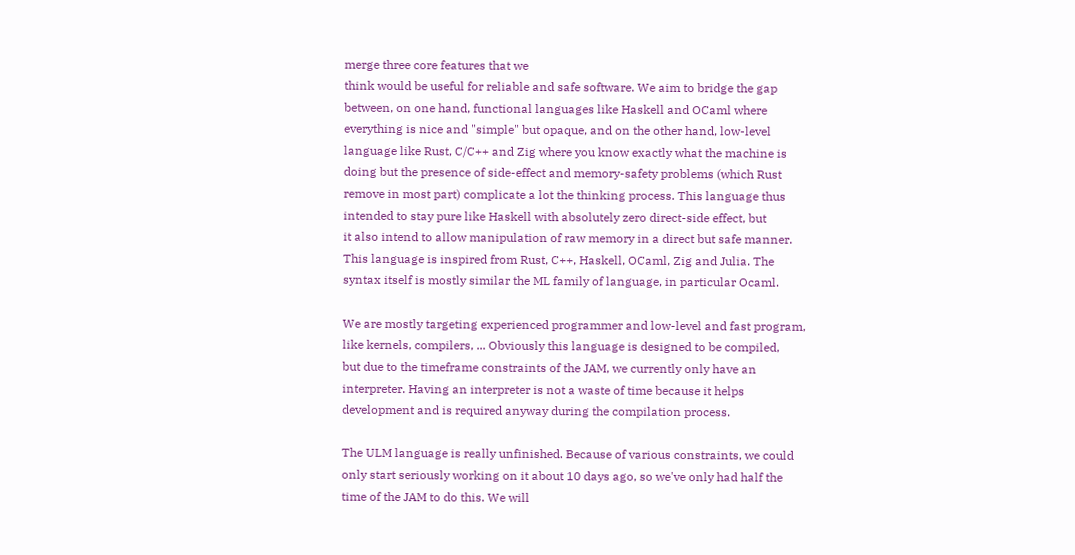merge three core features that we
think would be useful for reliable and safe software. We aim to bridge the gap
between, on one hand, functional languages like Haskell and OCaml where
everything is nice and "simple" but opaque, and on the other hand, low-level
language like Rust, C/C++ and Zig where you know exactly what the machine is
doing but the presence of side-effect and memory-safety problems (which Rust
remove in most part) complicate a lot the thinking process. This language thus
intended to stay pure like Haskell with absolutely zero direct-side effect, but
it also intend to allow manipulation of raw memory in a direct but safe manner.
This language is inspired from Rust, C++, Haskell, OCaml, Zig and Julia. The
syntax itself is mostly similar the ML family of language, in particular Ocaml.

We are mostly targeting experienced programmer and low-level and fast program,
like kernels, compilers, ... Obviously this language is designed to be compiled,
but due to the timeframe constraints of the JAM, we currently only have an
interpreter. Having an interpreter is not a waste of time because it helps
development and is required anyway during the compilation process.

The ULM language is really unfinished. Because of various constraints, we could
only start seriously working on it about 10 days ago, so we've only had half the
time of the JAM to do this. We will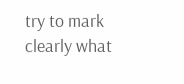try to mark clearly what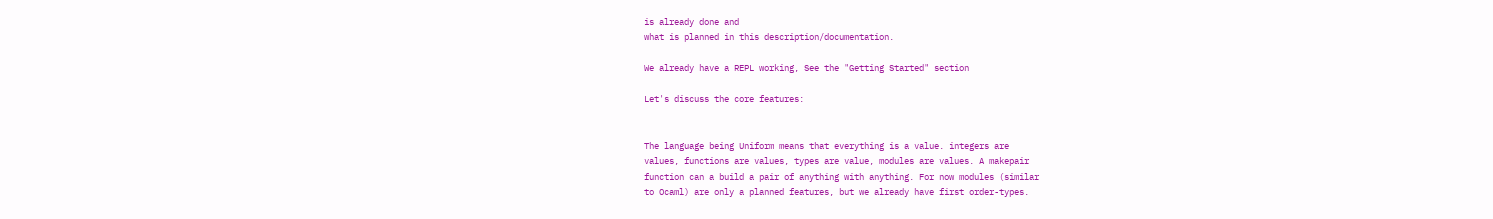is already done and
what is planned in this description/documentation.

We already have a REPL working, See the "Getting Started" section

Let's discuss the core features:


The language being Uniform means that everything is a value. integers are
values, functions are values, types are value, modules are values. A makepair
function can a build a pair of anything with anything. For now modules (similar
to Ocaml) are only a planned features, but we already have first order-types.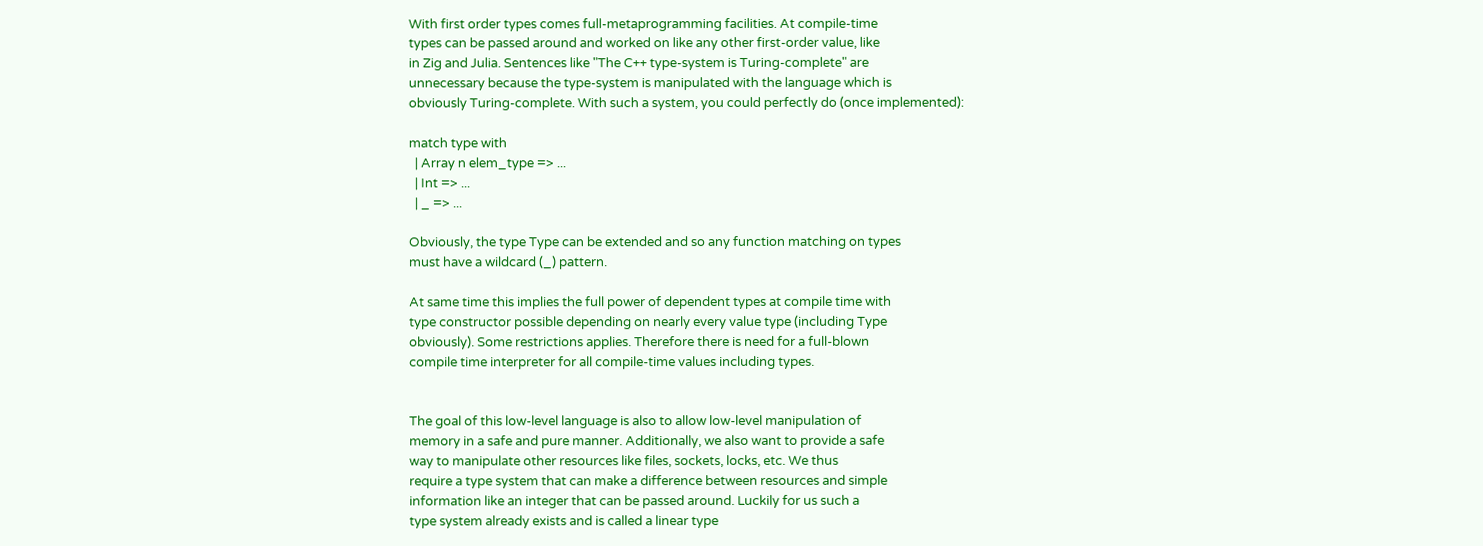With first order types comes full-metaprogramming facilities. At compile-time
types can be passed around and worked on like any other first-order value, like
in Zig and Julia. Sentences like "The C++ type-system is Turing-complete" are
unnecessary because the type-system is manipulated with the language which is
obviously Turing-complete. With such a system, you could perfectly do (once implemented):

match type with
  | Array n elem_type => ...
  | Int => ...
  | _ => ...

Obviously, the type Type can be extended and so any function matching on types
must have a wildcard (_) pattern.

At same time this implies the full power of dependent types at compile time with
type constructor possible depending on nearly every value type (including Type
obviously). Some restrictions applies. Therefore there is need for a full-blown
compile time interpreter for all compile-time values including types.


The goal of this low-level language is also to allow low-level manipulation of
memory in a safe and pure manner. Additionally, we also want to provide a safe
way to manipulate other resources like files, sockets, locks, etc. We thus
require a type system that can make a difference between resources and simple
information like an integer that can be passed around. Luckily for us such a
type system already exists and is called a linear type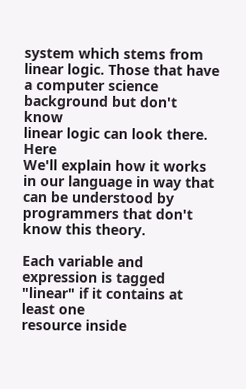system which stems from
linear logic. Those that have a computer science background but don't know
linear logic can look there. Here
We'll explain how it works in our language in way that can be understood by
programmers that don't know this theory.

Each variable and expression is tagged "linear" if it contains at least one
resource inside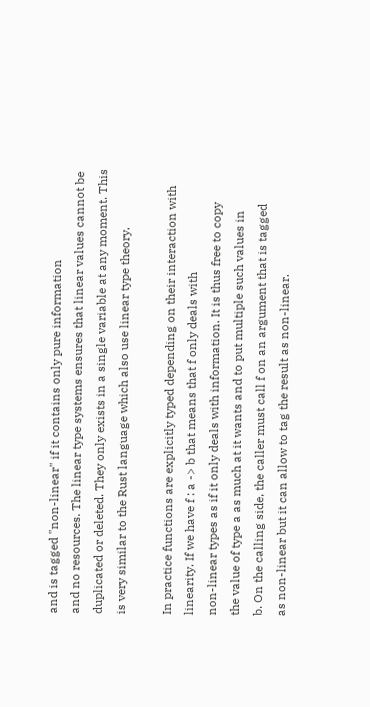and is tagged "non-linear" if it contains only pure information
and no resources. The linear type systems ensures that linear values cannot be
duplicated or deleted. They only exists in a single variable at any moment. This
is very similar to the Rust language which also use linear type theory.

In practice functions are explicitly typed depending on their interaction with
linearity. If we have f : a -> b that means that f only deals with
non-linear types as if it only deals with information. It is thus free to copy
the value of type a as much at it wants and to put multiple such values in
b. On the calling side, the caller must call f on an argument that is tagged
as non-linear but it can allow to tag the result as non-linear.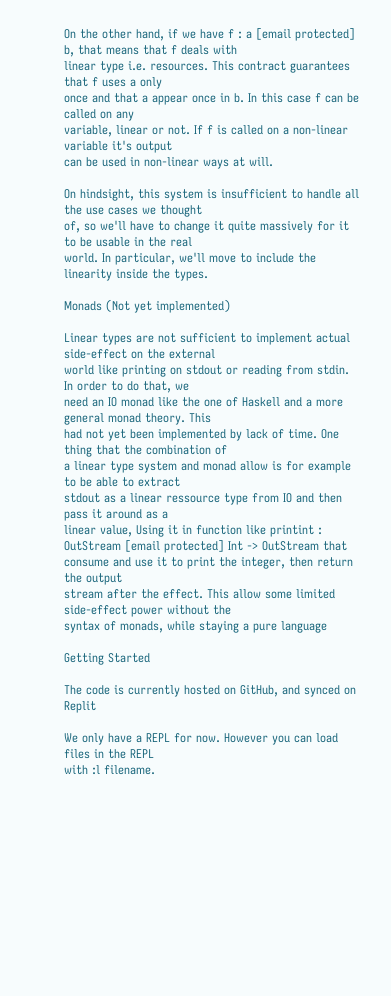On the other hand, if we have f : a [email protected] b, that means that f deals with
linear type i.e. resources. This contract guarantees that f uses a only
once and that a appear once in b. In this case f can be called on any
variable, linear or not. If f is called on a non-linear variable it's output
can be used in non-linear ways at will.

On hindsight, this system is insufficient to handle all the use cases we thought
of, so we'll have to change it quite massively for it to be usable in the real
world. In particular, we'll move to include the linearity inside the types.

Monads (Not yet implemented)

Linear types are not sufficient to implement actual side-effect on the external
world like printing on stdout or reading from stdin. In order to do that, we
need an IO monad like the one of Haskell and a more general monad theory. This
had not yet been implemented by lack of time. One thing that the combination of
a linear type system and monad allow is for example to be able to extract
stdout as a linear ressource type from IO and then pass it around as a
linear value, Using it in function like printint : OutStream [email protected] Int -> OutStream that consume and use it to print the integer, then return the output
stream after the effect. This allow some limited side-effect power without the
syntax of monads, while staying a pure language

Getting Started

The code is currently hosted on GitHub, and synced on Replit

We only have a REPL for now. However you can load files in the REPL
with :l filename.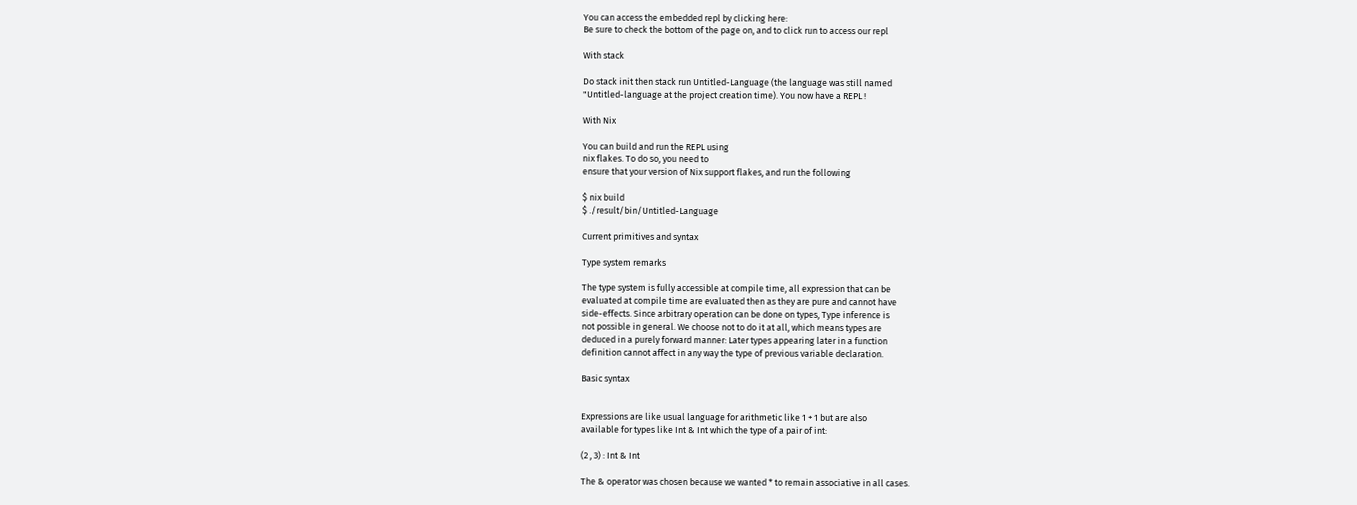You can access the embedded repl by clicking here:
Be sure to check the bottom of the page on, and to click run to access our repl

With stack

Do stack init then stack run Untitled-Language (the language was still named
"Untitled-language at the project creation time). You now have a REPL !

With Nix

You can build and run the REPL using
nix flakes. To do so, you need to
ensure that your version of Nix support flakes, and run the following

$ nix build
$ ./result/bin/Untitled-Language

Current primitives and syntax

Type system remarks

The type system is fully accessible at compile time, all expression that can be
evaluated at compile time are evaluated then as they are pure and cannot have
side-effects. Since arbitrary operation can be done on types, Type inference is
not possible in general. We choose not to do it at all, which means types are
deduced in a purely forward manner: Later types appearing later in a function
definition cannot affect in any way the type of previous variable declaration.

Basic syntax


Expressions are like usual language for arithmetic like 1 + 1 but are also
available for types like Int & Int which the type of a pair of int:

(2 , 3) : Int & Int

The & operator was chosen because we wanted * to remain associative in all cases.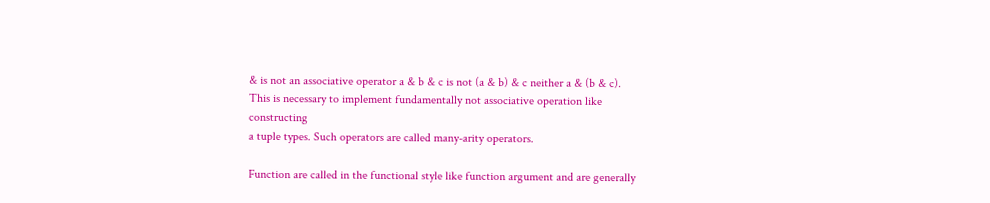& is not an associative operator a & b & c is not (a & b) & c neither a & (b & c).
This is necessary to implement fundamentally not associative operation like constructing
a tuple types. Such operators are called many-arity operators.

Function are called in the functional style like function argument and are generally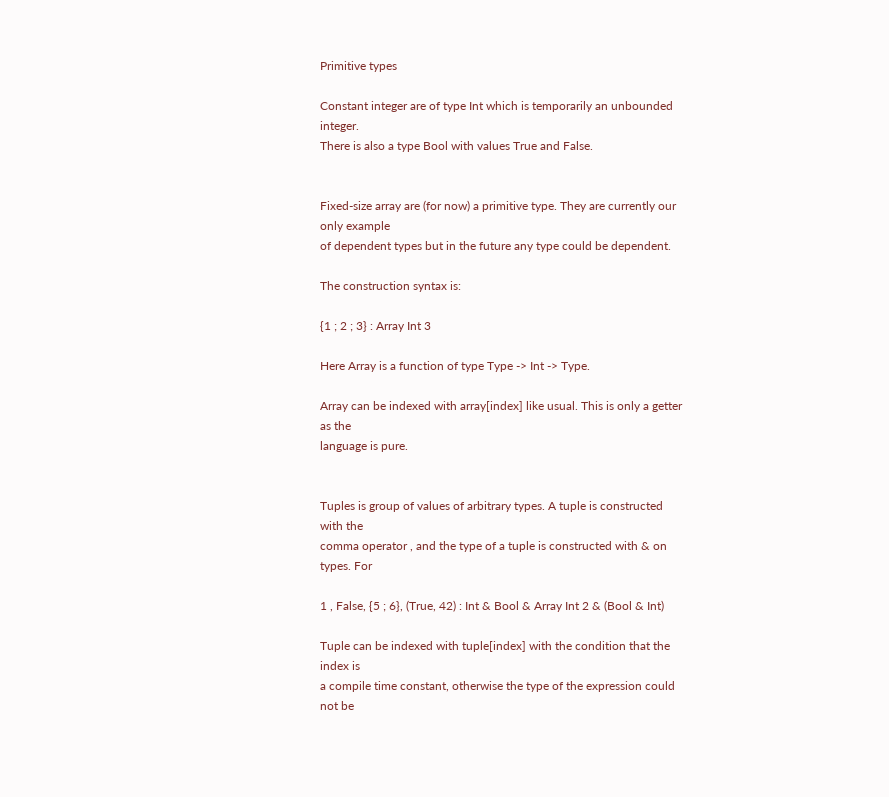Primitive types

Constant integer are of type Int which is temporarily an unbounded integer.
There is also a type Bool with values True and False.


Fixed-size array are (for now) a primitive type. They are currently our only example
of dependent types but in the future any type could be dependent.

The construction syntax is:

{1 ; 2 ; 3} : Array Int 3

Here Array is a function of type Type -> Int -> Type.

Array can be indexed with array[index] like usual. This is only a getter as the
language is pure.


Tuples is group of values of arbitrary types. A tuple is constructed with the
comma operator , and the type of a tuple is constructed with & on types. For

1 , False, {5 ; 6}, (True, 42) : Int & Bool & Array Int 2 & (Bool & Int)

Tuple can be indexed with tuple[index] with the condition that the index is
a compile time constant, otherwise the type of the expression could not be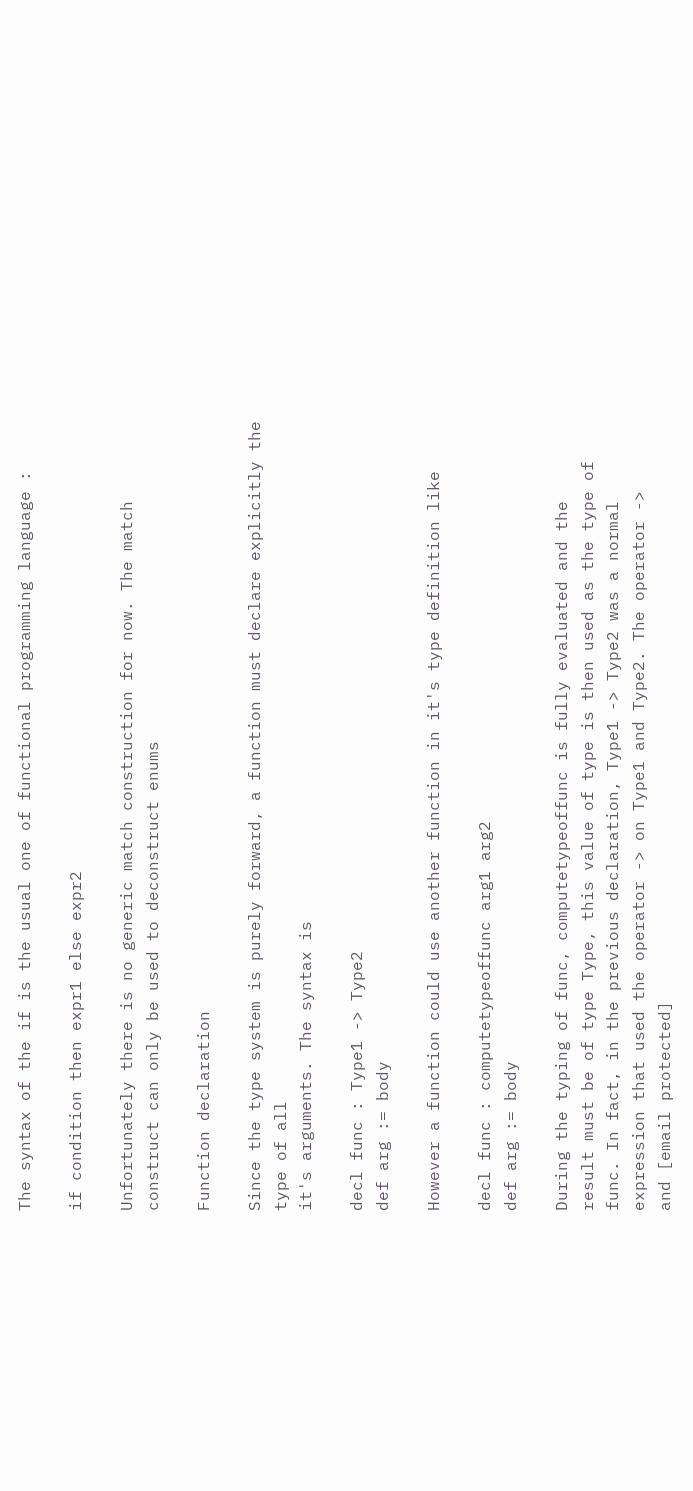The syntax of the if is the usual one of functional programming language :

if condition then expr1 else expr2

Unfortunately there is no generic match construction for now. The match
construct can only be used to deconstruct enums

Function declaration

Since the type system is purely forward, a function must declare explicitly the type of all
it's arguments. The syntax is

decl func : Type1 -> Type2
def arg := body

However a function could use another function in it's type definition like

decl func : computetypeoffunc arg1 arg2
def arg := body

During the typing of func, computetypeoffunc is fully evaluated and the
result must be of type Type, this value of type is then used as the type of
func. In fact, in the previous declaration, Type1 -> Type2 was a normal
expression that used the operator -> on Type1 and Type2. The operator ->
and [email protected]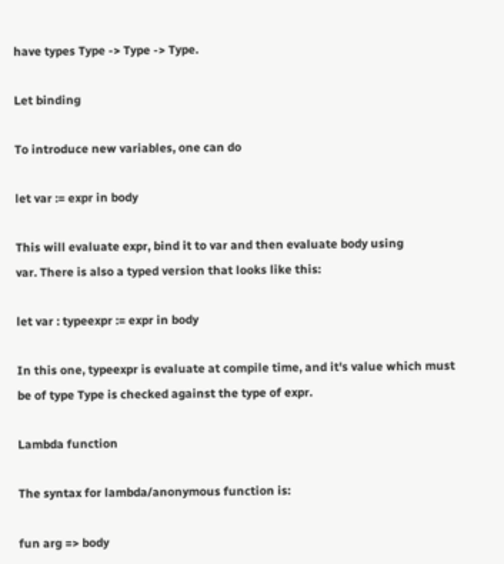have types Type -> Type -> Type.

Let binding

To introduce new variables, one can do

let var := expr in body

This will evaluate expr, bind it to var and then evaluate body using
var. There is also a typed version that looks like this:

let var : typeexpr := expr in body

In this one, typeexpr is evaluate at compile time, and it's value which must
be of type Type is checked against the type of expr.

Lambda function

The syntax for lambda/anonymous function is:

fun arg => body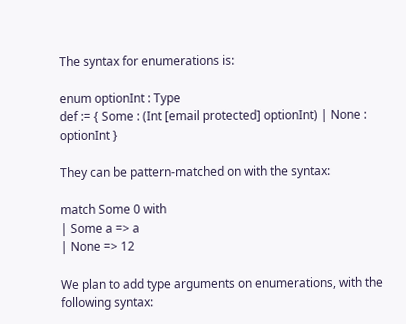The syntax for enumerations is:

enum optionInt : Type
def := { Some : (Int [email protected] optionInt) | None : optionInt }

They can be pattern-matched on with the syntax:

match Some 0 with
| Some a => a
| None => 12

We plan to add type arguments on enumerations, with the following syntax: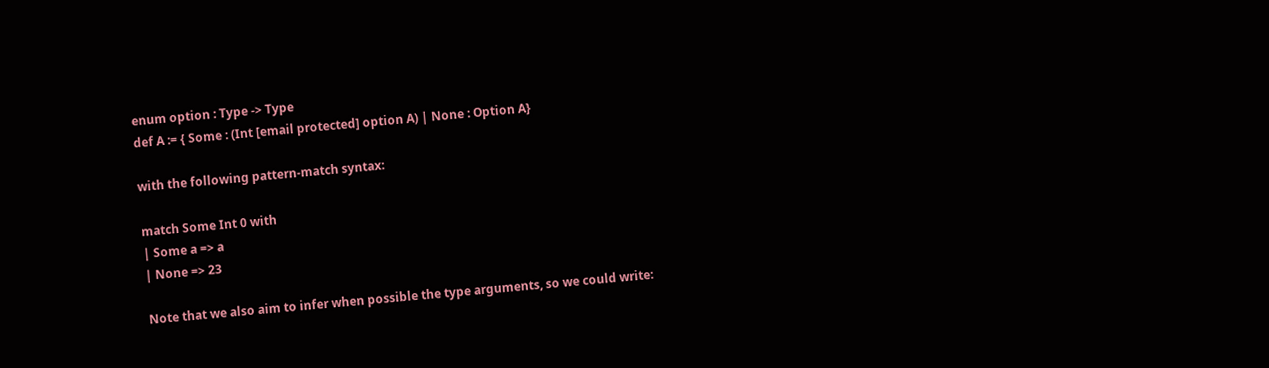enum option : Type -> Type
def A := { Some : (Int [email protected] option A) | None : Option A}

with the following pattern-match syntax:

match Some Int 0 with
| Some a => a
| None => 23

Note that we also aim to infer when possible the type arguments, so we could write: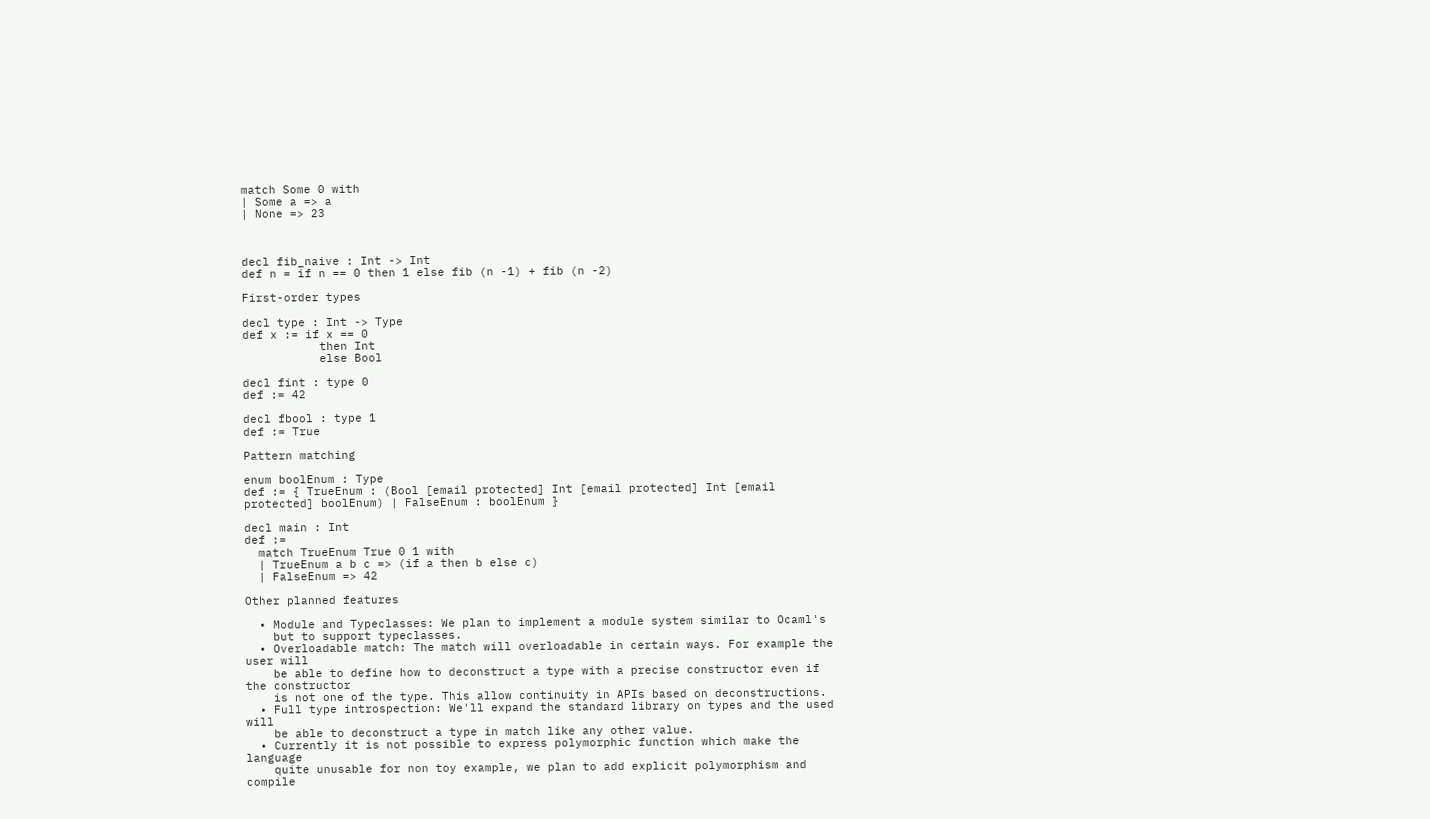match Some 0 with
| Some a => a
| None => 23



decl fib_naive : Int -> Int
def n = if n == 0 then 1 else fib (n -1) + fib (n -2)

First-order types

decl type : Int -> Type
def x := if x == 0
           then Int
           else Bool

decl fint : type 0
def := 42

decl fbool : type 1
def := True

Pattern matching

enum boolEnum : Type
def := { TrueEnum : (Bool [email protected] Int [email protected] Int [email protected] boolEnum) | FalseEnum : boolEnum }

decl main : Int
def :=
  match TrueEnum True 0 1 with
  | TrueEnum a b c => (if a then b else c)
  | FalseEnum => 42

Other planned features

  • Module and Typeclasses: We plan to implement a module system similar to Ocaml's
    but to support typeclasses.
  • Overloadable match: The match will overloadable in certain ways. For example the user will
    be able to define how to deconstruct a type with a precise constructor even if the constructor
    is not one of the type. This allow continuity in APIs based on deconstructions.
  • Full type introspection: We'll expand the standard library on types and the used will
    be able to deconstruct a type in match like any other value.
  • Currently it is not possible to express polymorphic function which make the language
    quite unusable for non toy example, we plan to add explicit polymorphism and compile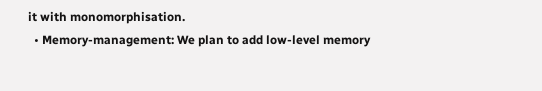it with monomorphisation.
  • Memory-management: We plan to add low-level memory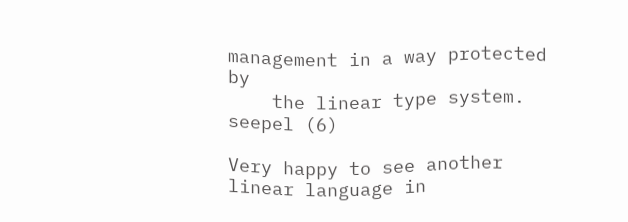management in a way protected by
    the linear type system.
seepel (6)

Very happy to see another linear language in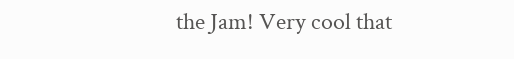the Jam! Very cool that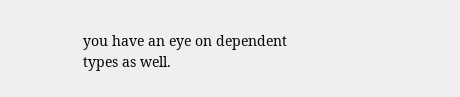you have an eye on dependent types as well.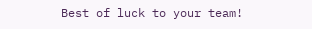Best of luck to your team!